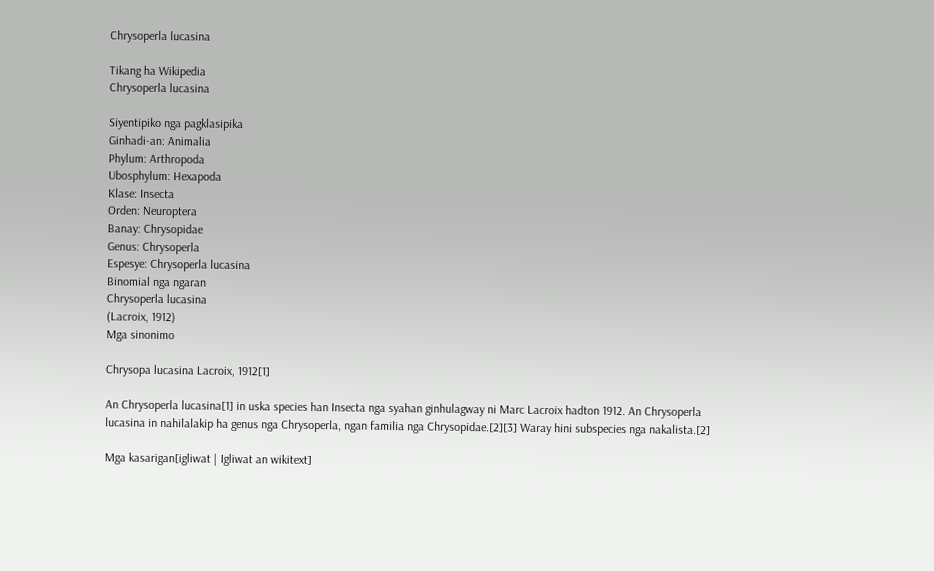Chrysoperla lucasina

Tikang ha Wikipedia
Chrysoperla lucasina

Siyentipiko nga pagklasipika
Ginhadi-an: Animalia
Phylum: Arthropoda
Ubosphylum: Hexapoda
Klase: Insecta
Orden: Neuroptera
Banay: Chrysopidae
Genus: Chrysoperla
Espesye: Chrysoperla lucasina
Binomial nga ngaran
Chrysoperla lucasina
(Lacroix, 1912)
Mga sinonimo

Chrysopa lucasina Lacroix, 1912[1]

An Chrysoperla lucasina[1] in uska species han Insecta nga syahan ginhulagway ni Marc Lacroix hadton 1912. An Chrysoperla lucasina in nahilalakip ha genus nga Chrysoperla, ngan familia nga Chrysopidae.[2][3] Waray hini subspecies nga nakalista.[2]

Mga kasarigan[igliwat | Igliwat an wikitext]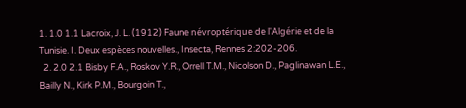1. 1.0 1.1 Lacroix, J. L. (1912) Faune névroptérique de l'Algérie et de la Tunisie. I. Deux espèces nouvelles., Insecta, Rennes 2:202-206.
  2. 2.0 2.1 Bisby F.A., Roskov Y.R., Orrell T.M., Nicolson D., Paglinawan L.E., Bailly N., Kirk P.M., Bourgoin T.,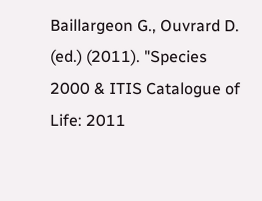Baillargeon G., Ouvrard D. (ed.) (2011). "Species 2000 & ITIS Catalogue of Life: 2011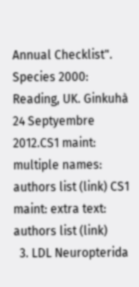Annual Checklist". Species 2000: Reading, UK. Ginkuhà 24 Septyembre 2012.CS1 maint: multiple names: authors list (link) CS1 maint: extra text: authors list (link)
  3. LDL Neuropterida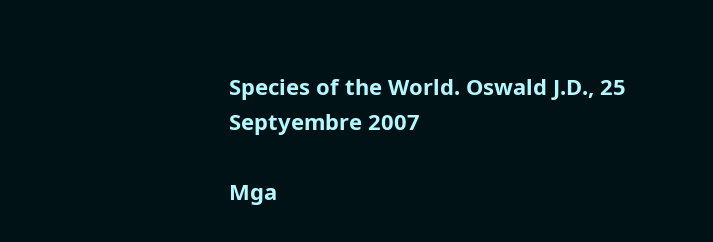Species of the World. Oswald J.D., 25 Septyembre 2007

Mga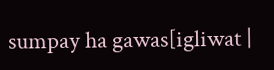sumpay ha gawas[igliwat |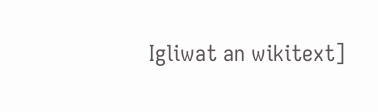Igliwat an wikitext]